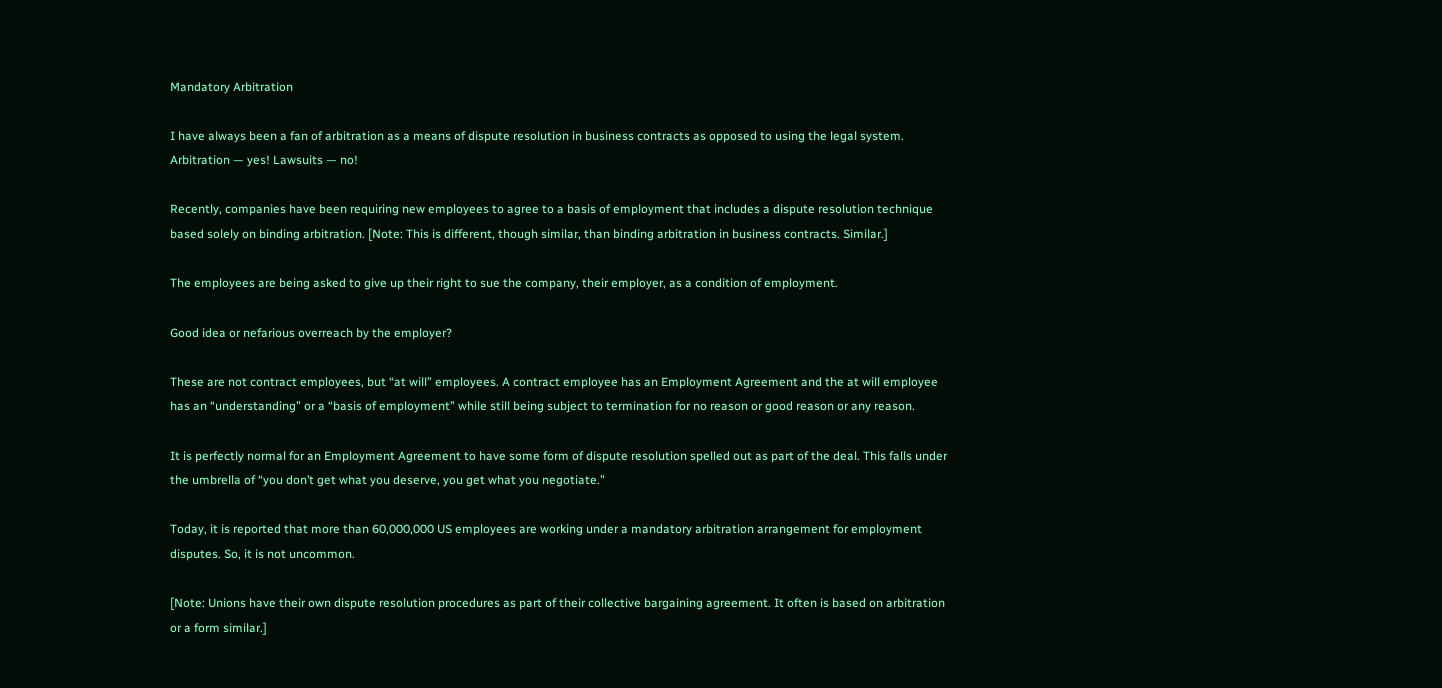Mandatory Arbitration

I have always been a fan of arbitration as a means of dispute resolution in business contracts as opposed to using the legal system. Arbitration — yes! Lawsuits — no!

Recently, companies have been requiring new employees to agree to a basis of employment that includes a dispute resolution technique based solely on binding arbitration. [Note: This is different, though similar, than binding arbitration in business contracts. Similar.]

The employees are being asked to give up their right to sue the company, their employer, as a condition of employment.

Good idea or nefarious overreach by the employer?

These are not contract employees, but “at will” employees. A contract employee has an Employment Agreement and the at will employee has an “understanding” or a “basis of employment” while still being subject to termination for no reason or good reason or any reason.

It is perfectly normal for an Employment Agreement to have some form of dispute resolution spelled out as part of the deal. This falls under the umbrella of “you don’t get what you deserve, you get what you negotiate.”

Today, it is reported that more than 60,000,000 US employees are working under a mandatory arbitration arrangement for employment disputes. So, it is not uncommon.

[Note: Unions have their own dispute resolution procedures as part of their collective bargaining agreement. It often is based on arbitration or a form similar.]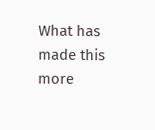What has made this more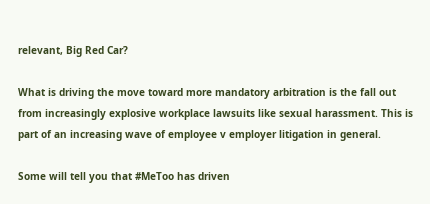relevant, Big Red Car?

What is driving the move toward more mandatory arbitration is the fall out from increasingly explosive workplace lawsuits like sexual harassment. This is part of an increasing wave of employee v employer litigation in general.

Some will tell you that #MeToo has driven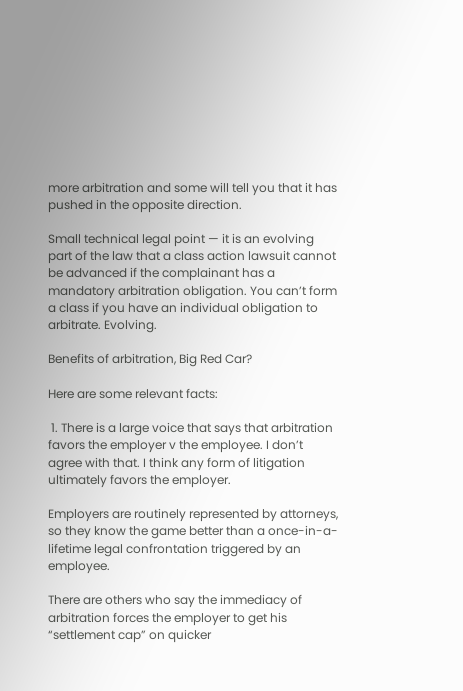more arbitration and some will tell you that it has pushed in the opposite direction.

Small technical legal point — it is an evolving part of the law that a class action lawsuit cannot be advanced if the complainant has a mandatory arbitration obligation. You can’t form a class if you have an individual obligation to arbitrate. Evolving.

Benefits of arbitration, Big Red Car?

Here are some relevant facts:

 1. There is a large voice that says that arbitration favors the employer v the employee. I don’t agree with that. I think any form of litigation ultimately favors the employer.

Employers are routinely represented by attorneys, so they know the game better than a once-in-a-lifetime legal confrontation triggered by an employee.

There are others who say the immediacy of arbitration forces the employer to get his “settlement cap” on quicker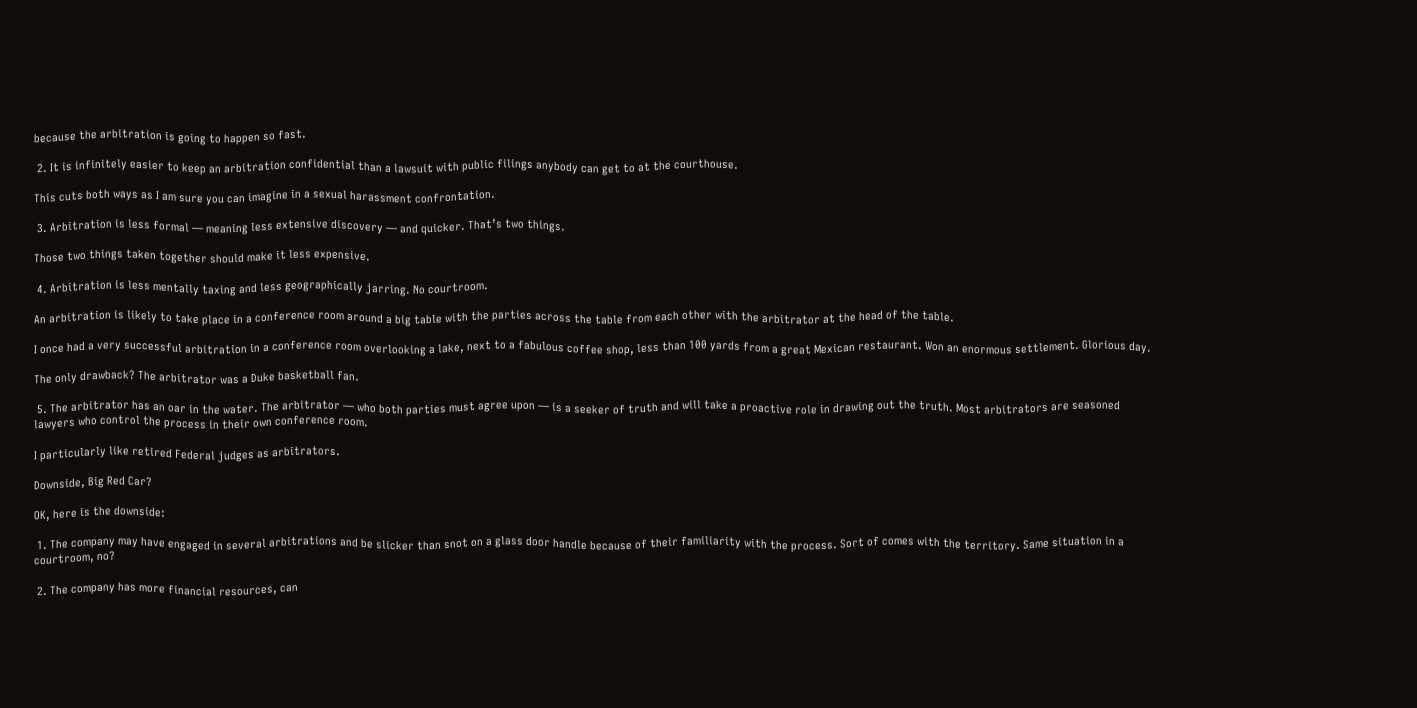because the arbitration is going to happen so fast.

 2. It is infinitely easier to keep an arbitration confidential than a lawsuit with public filings anybody can get to at the courthouse.

This cuts both ways as I am sure you can imagine in a sexual harassment confrontation.

 3. Arbitration is less formal — meaning less extensive discovery — and quicker. That’s two things.

Those two things taken together should make it less expensive.

 4. Arbitration is less mentally taxing and less geographically jarring. No courtroom.

An arbitration is likely to take place in a conference room around a big table with the parties across the table from each other with the arbitrator at the head of the table.

I once had a very successful arbitration in a conference room overlooking a lake, next to a fabulous coffee shop, less than 100 yards from a great Mexican restaurant. Won an enormous settlement. Glorious day.

The only drawback? The arbitrator was a Duke basketball fan.

 5. The arbitrator has an oar in the water. The arbitrator — who both parties must agree upon — is a seeker of truth and will take a proactive role in drawing out the truth. Most arbitrators are seasoned lawyers who control the process in their own conference room.

I particularly like retired Federal judges as arbitrators.

Downside, Big Red Car?

OK, here is the downside:

 1. The company may have engaged in several arbitrations and be slicker than snot on a glass door handle because of their familiarity with the process. Sort of comes with the territory. Same situation in a courtroom, no?

 2. The company has more financial resources, can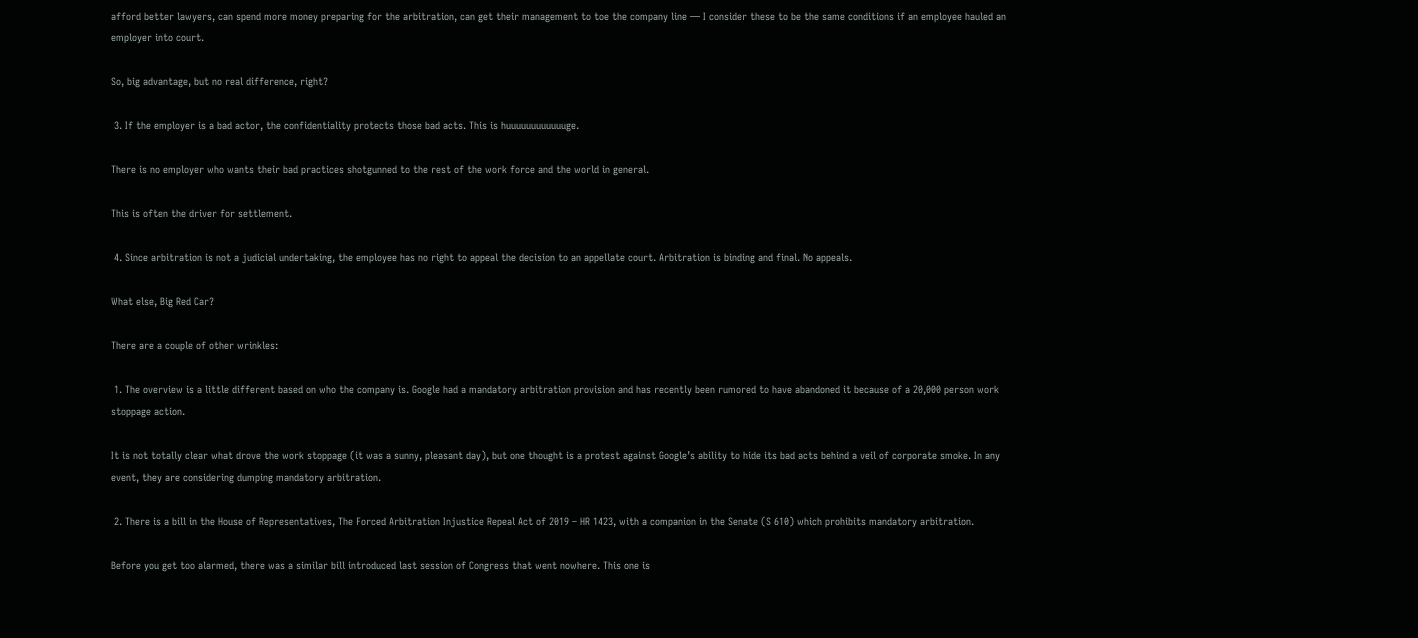afford better lawyers, can spend more money preparing for the arbitration, can get their management to toe the company line — I consider these to be the same conditions if an employee hauled an employer into court.

So, big advantage, but no real difference, right?

 3. If the employer is a bad actor, the confidentiality protects those bad acts. This is huuuuuuuuuuuuge.

There is no employer who wants their bad practices shotgunned to the rest of the work force and the world in general.

This is often the driver for settlement.

 4. Since arbitration is not a judicial undertaking, the employee has no right to appeal the decision to an appellate court. Arbitration is binding and final. No appeals.

What else, Big Red Car?

There are a couple of other wrinkles:

 1. The overview is a little different based on who the company is. Google had a mandatory arbitration provision and has recently been rumored to have abandoned it because of a 20,000 person work stoppage action.

It is not totally clear what drove the work stoppage (it was a sunny, pleasant day), but one thought is a protest against Google’s ability to hide its bad acts behind a veil of corporate smoke. In any event, they are considering dumping mandatory arbitration.

 2. There is a bill in the House of Representatives, The Forced Arbitration Injustice Repeal Act of 2019 – HR 1423, with a companion in the Senate (S 610) which prohibits mandatory arbitration.

Before you get too alarmed, there was a similar bill introduced last session of Congress that went nowhere. This one is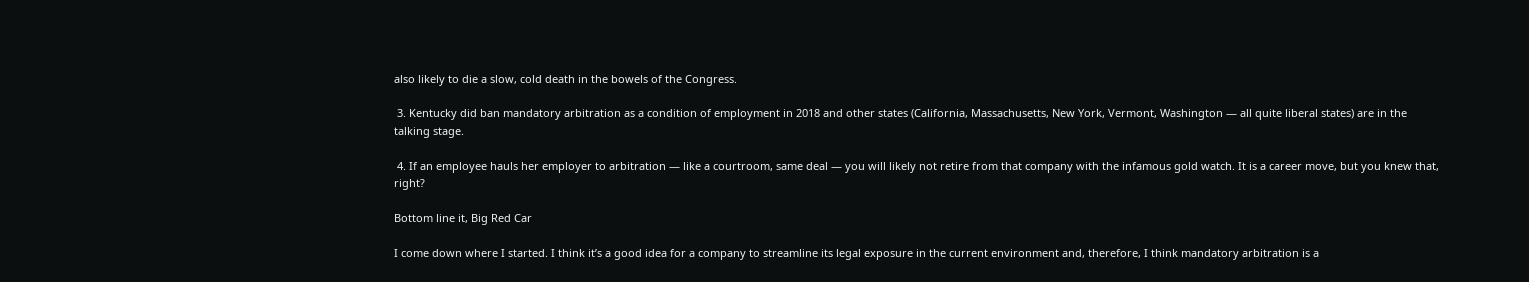also likely to die a slow, cold death in the bowels of the Congress.

 3. Kentucky did ban mandatory arbitration as a condition of employment in 2018 and other states (California, Massachusetts, New York, Vermont, Washington — all quite liberal states) are in the talking stage.

 4. If an employee hauls her employer to arbitration — like a courtroom, same deal — you will likely not retire from that company with the infamous gold watch. It is a career move, but you knew that, right?

Bottom line it, Big Red Car

I come down where I started. I think it’s a good idea for a company to streamline its legal exposure in the current environment and, therefore, I think mandatory arbitration is a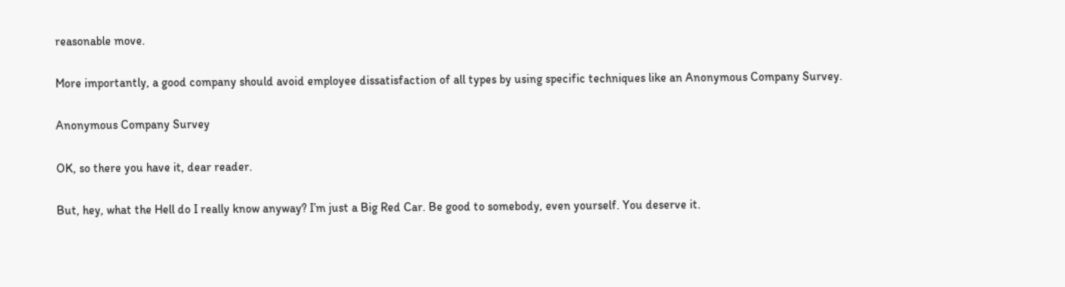reasonable move.

More importantly, a good company should avoid employee dissatisfaction of all types by using specific techniques like an Anonymous Company Survey.

Anonymous Company Survey

OK, so there you have it, dear reader.

But, hey, what the Hell do I really know anyway? I’m just a Big Red Car. Be good to somebody, even yourself. You deserve it.